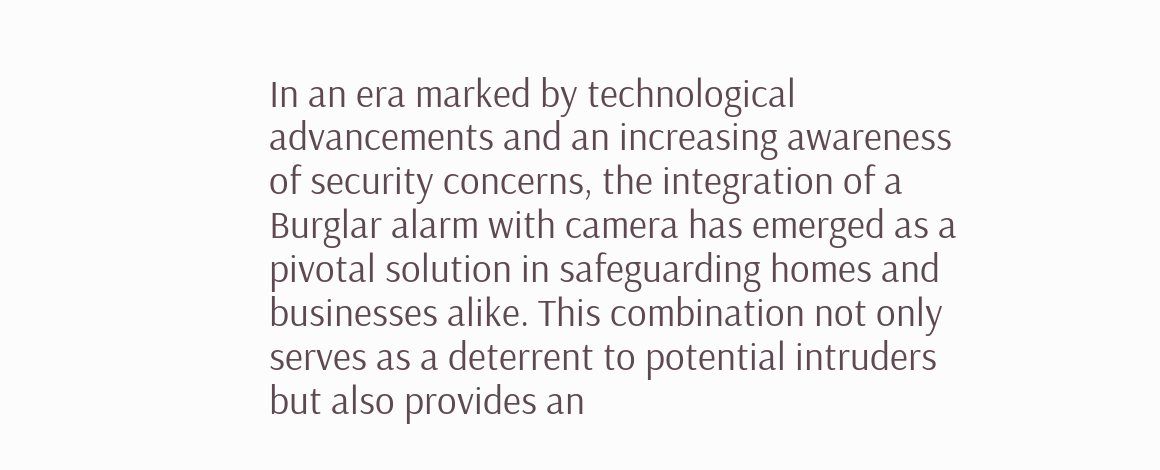In an era marked by technological advancements and an increasing awareness of security concerns, the integration of a Burglar alarm with camera has emerged as a pivotal solution in safeguarding homes and businesses alike. This combination not only serves as a deterrent to potential intruders but also provides an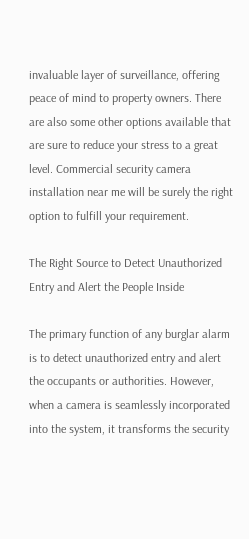invaluable layer of surveillance, offering peace of mind to property owners. There are also some other options available that are sure to reduce your stress to a great level. Commercial security camera installation near me will be surely the right option to fulfill your requirement.

The Right Source to Detect Unauthorized Entry and Alert the People Inside

The primary function of any burglar alarm is to detect unauthorized entry and alert the occupants or authorities. However, when a camera is seamlessly incorporated into the system, it transforms the security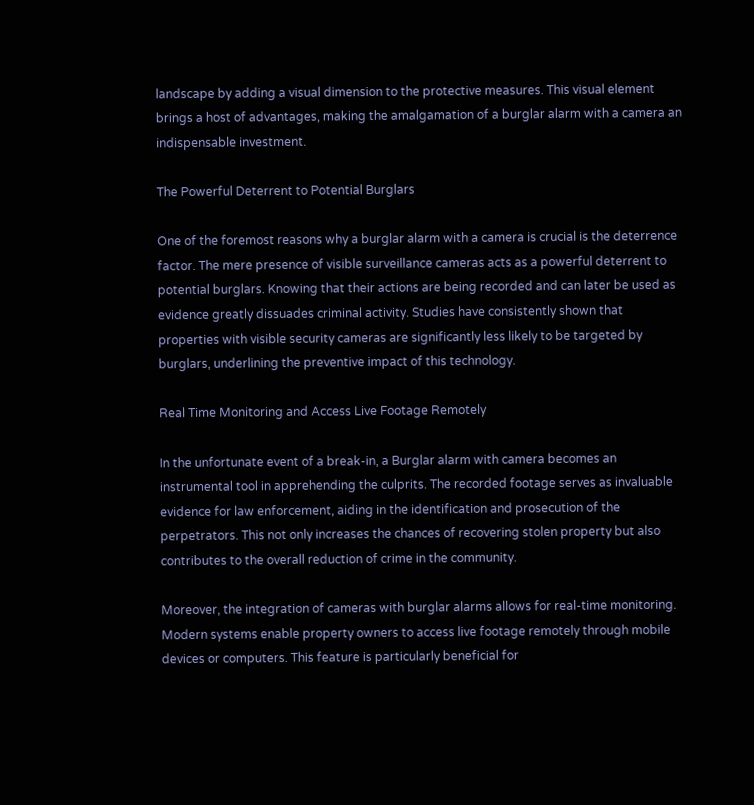landscape by adding a visual dimension to the protective measures. This visual element brings a host of advantages, making the amalgamation of a burglar alarm with a camera an indispensable investment.

The Powerful Deterrent to Potential Burglars

One of the foremost reasons why a burglar alarm with a camera is crucial is the deterrence factor. The mere presence of visible surveillance cameras acts as a powerful deterrent to potential burglars. Knowing that their actions are being recorded and can later be used as evidence greatly dissuades criminal activity. Studies have consistently shown that properties with visible security cameras are significantly less likely to be targeted by burglars, underlining the preventive impact of this technology.

Real Time Monitoring and Access Live Footage Remotely

In the unfortunate event of a break-in, a Burglar alarm with camera becomes an instrumental tool in apprehending the culprits. The recorded footage serves as invaluable evidence for law enforcement, aiding in the identification and prosecution of the perpetrators. This not only increases the chances of recovering stolen property but also contributes to the overall reduction of crime in the community.

Moreover, the integration of cameras with burglar alarms allows for real-time monitoring. Modern systems enable property owners to access live footage remotely through mobile devices or computers. This feature is particularly beneficial for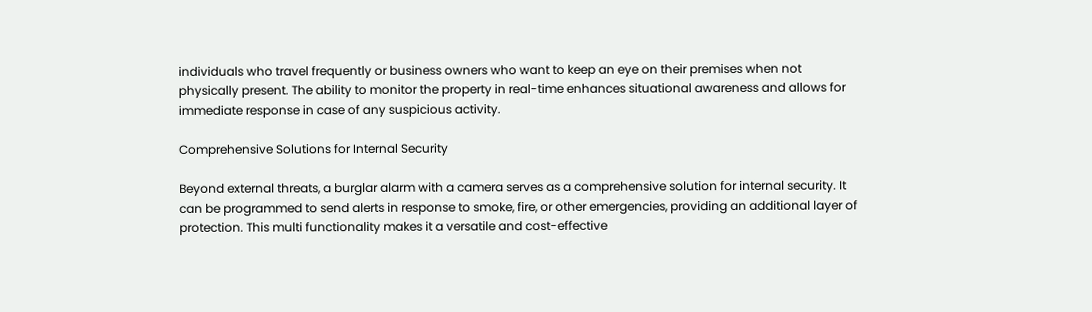individuals who travel frequently or business owners who want to keep an eye on their premises when not physically present. The ability to monitor the property in real-time enhances situational awareness and allows for immediate response in case of any suspicious activity.

Comprehensive Solutions for Internal Security

Beyond external threats, a burglar alarm with a camera serves as a comprehensive solution for internal security. It can be programmed to send alerts in response to smoke, fire, or other emergencies, providing an additional layer of protection. This multi functionality makes it a versatile and cost-effective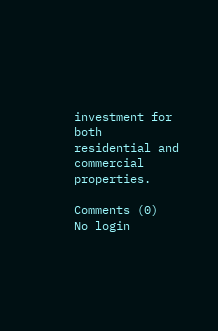investment for both residential and commercial properties.

Comments (0)
No login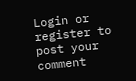Login or register to post your comment